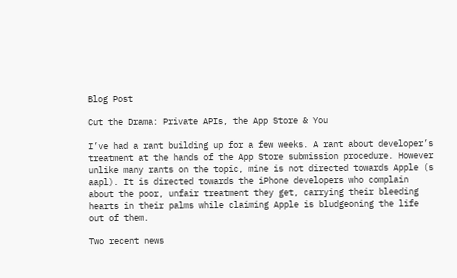Blog Post

Cut the Drama: Private APIs, the App Store & You

I’ve had a rant building up for a few weeks. A rant about developer’s treatment at the hands of the App Store submission procedure. However unlike many rants on the topic, mine is not directed towards Apple (s aapl). It is directed towards the iPhone developers who complain about the poor, unfair treatment they get, carrying their bleeding hearts in their palms while claiming Apple is bludgeoning the life out of them.

Two recent news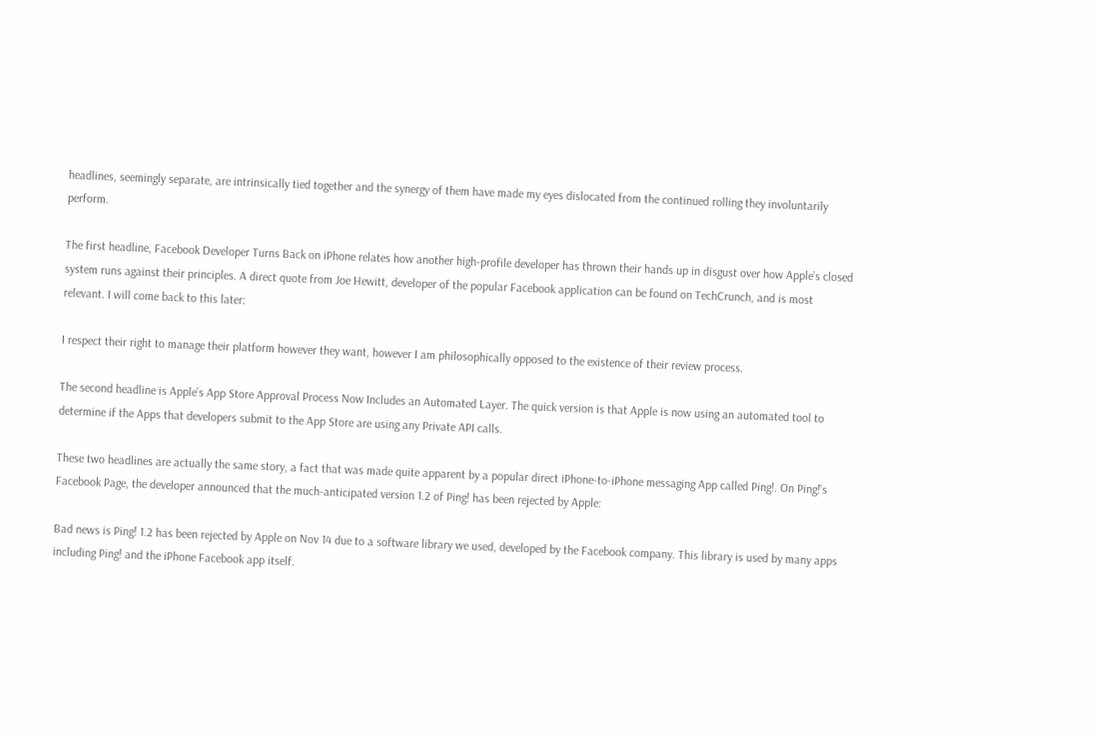headlines, seemingly separate, are intrinsically tied together and the synergy of them have made my eyes dislocated from the continued rolling they involuntarily perform.

The first headline, Facebook Developer Turns Back on iPhone relates how another high-profile developer has thrown their hands up in disgust over how Apple’s closed system runs against their principles. A direct quote from Joe Hewitt, developer of the popular Facebook application can be found on TechCrunch, and is most relevant. I will come back to this later:

I respect their right to manage their platform however they want, however I am philosophically opposed to the existence of their review process.

The second headline is Apple’s App Store Approval Process Now Includes an Automated Layer. The quick version is that Apple is now using an automated tool to determine if the Apps that developers submit to the App Store are using any Private API calls.

These two headlines are actually the same story, a fact that was made quite apparent by a popular direct iPhone-to-iPhone messaging App called Ping!. On Ping!’s Facebook Page, the developer announced that the much-anticipated version 1.2 of Ping! has been rejected by Apple:

Bad news is Ping! 1.2 has been rejected by Apple on Nov 14 due to a software library we used, developed by the Facebook company. This library is used by many apps including Ping! and the iPhone Facebook app itself.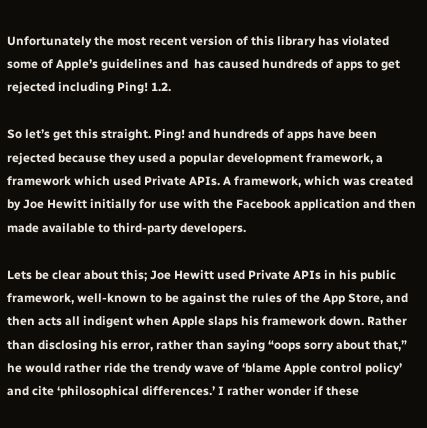Unfortunately the most recent version of this library has violated some of Apple’s guidelines and  has caused hundreds of apps to get rejected including Ping! 1.2.

So let’s get this straight. Ping! and hundreds of apps have been rejected because they used a popular development framework, a framework which used Private APIs. A framework, which was created by Joe Hewitt initially for use with the Facebook application and then made available to third-party developers.

Lets be clear about this; Joe Hewitt used Private APIs in his public framework, well-known to be against the rules of the App Store, and then acts all indigent when Apple slaps his framework down. Rather than disclosing his error, rather than saying “oops sorry about that,” he would rather ride the trendy wave of ‘blame Apple control policy’ and cite ‘philosophical differences.’ I rather wonder if these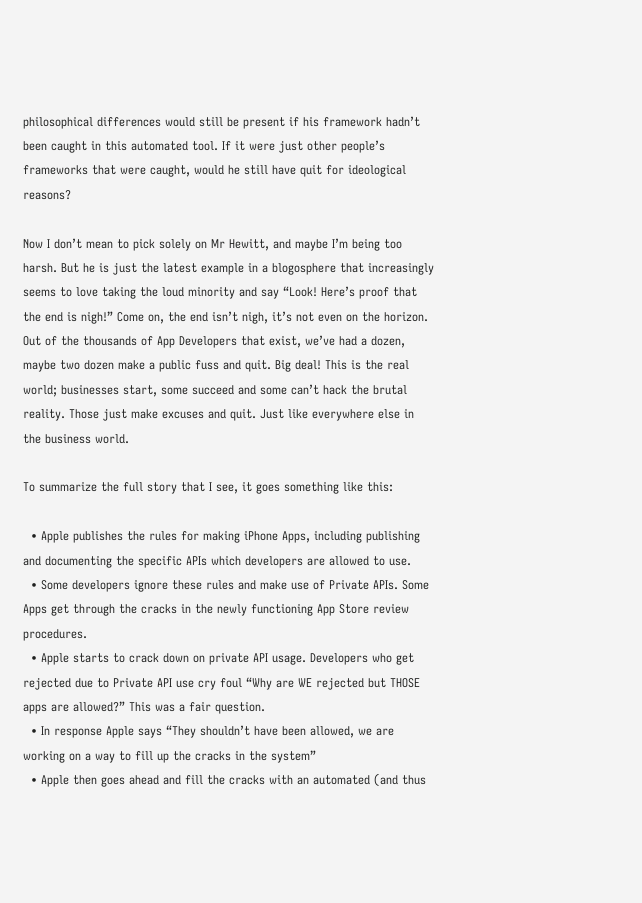philosophical differences would still be present if his framework hadn’t been caught in this automated tool. If it were just other people’s frameworks that were caught, would he still have quit for ideological reasons?

Now I don’t mean to pick solely on Mr Hewitt, and maybe I’m being too harsh. But he is just the latest example in a blogosphere that increasingly seems to love taking the loud minority and say “Look! Here’s proof that the end is nigh!” Come on, the end isn’t nigh, it’s not even on the horizon. Out of the thousands of App Developers that exist, we’ve had a dozen, maybe two dozen make a public fuss and quit. Big deal! This is the real world; businesses start, some succeed and some can’t hack the brutal reality. Those just make excuses and quit. Just like everywhere else in the business world.

To summarize the full story that I see, it goes something like this:

  • Apple publishes the rules for making iPhone Apps, including publishing and documenting the specific APIs which developers are allowed to use.
  • Some developers ignore these rules and make use of Private APIs. Some Apps get through the cracks in the newly functioning App Store review procedures.
  • Apple starts to crack down on private API usage. Developers who get rejected due to Private API use cry foul “Why are WE rejected but THOSE apps are allowed?” This was a fair question.
  • In response Apple says “They shouldn’t have been allowed, we are working on a way to fill up the cracks in the system”
  • Apple then goes ahead and fill the cracks with an automated (and thus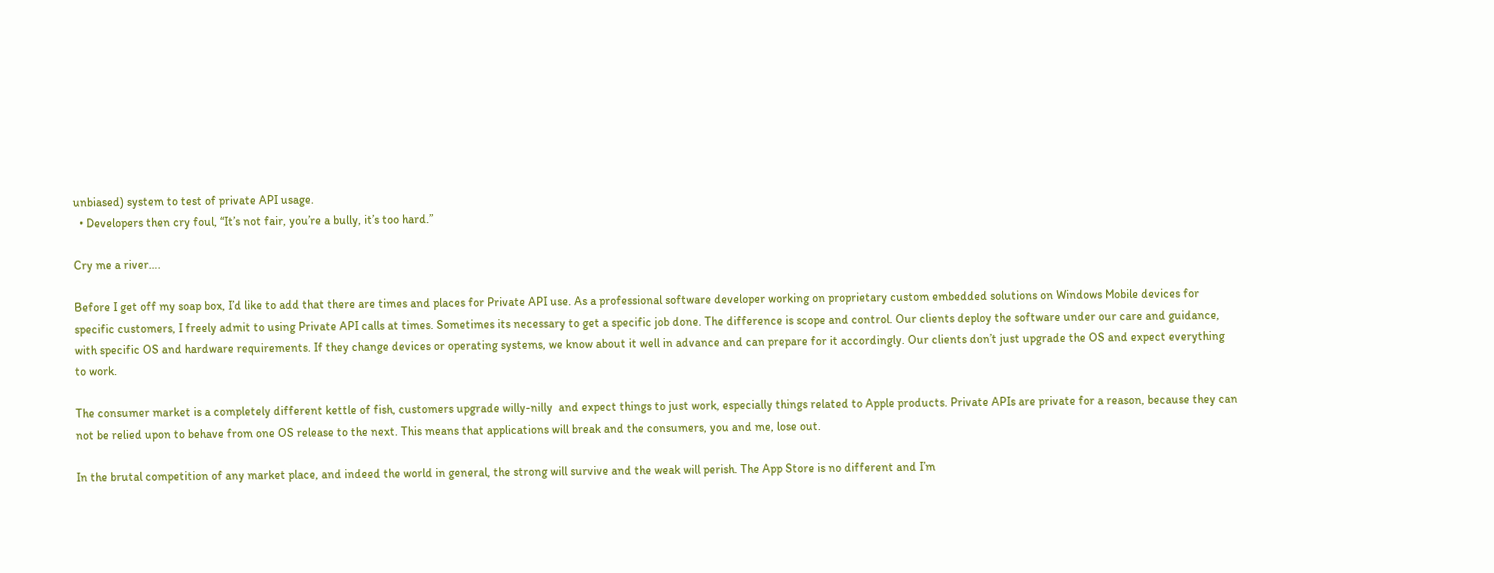unbiased) system to test of private API usage.
  • Developers then cry foul, “It’s not fair, you’re a bully, it’s too hard.”

Cry me a river….

Before I get off my soap box, I’d like to add that there are times and places for Private API use. As a professional software developer working on proprietary custom embedded solutions on Windows Mobile devices for specific customers, I freely admit to using Private API calls at times. Sometimes its necessary to get a specific job done. The difference is scope and control. Our clients deploy the software under our care and guidance, with specific OS and hardware requirements. If they change devices or operating systems, we know about it well in advance and can prepare for it accordingly. Our clients don’t just upgrade the OS and expect everything to work.

The consumer market is a completely different kettle of fish, customers upgrade willy-nilly  and expect things to just work, especially things related to Apple products. Private APIs are private for a reason, because they can not be relied upon to behave from one OS release to the next. This means that applications will break and the consumers, you and me, lose out.

In the brutal competition of any market place, and indeed the world in general, the strong will survive and the weak will perish. The App Store is no different and I’m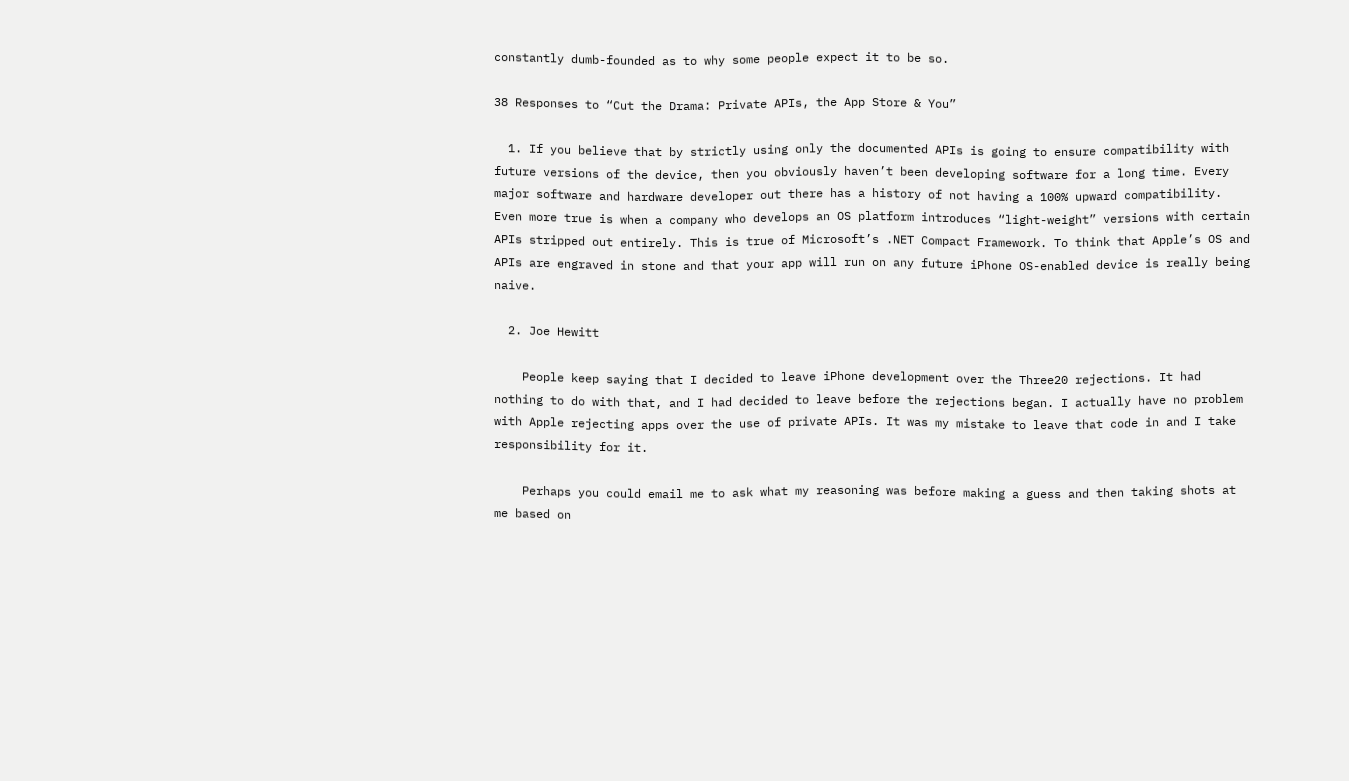constantly dumb-founded as to why some people expect it to be so.

38 Responses to “Cut the Drama: Private APIs, the App Store & You”

  1. If you believe that by strictly using only the documented APIs is going to ensure compatibility with future versions of the device, then you obviously haven’t been developing software for a long time. Every major software and hardware developer out there has a history of not having a 100% upward compatibility. Even more true is when a company who develops an OS platform introduces “light-weight” versions with certain APIs stripped out entirely. This is true of Microsoft’s .NET Compact Framework. To think that Apple’s OS and APIs are engraved in stone and that your app will run on any future iPhone OS-enabled device is really being naive.

  2. Joe Hewitt

    People keep saying that I decided to leave iPhone development over the Three20 rejections. It had nothing to do with that, and I had decided to leave before the rejections began. I actually have no problem with Apple rejecting apps over the use of private APIs. It was my mistake to leave that code in and I take responsibility for it.

    Perhaps you could email me to ask what my reasoning was before making a guess and then taking shots at me based on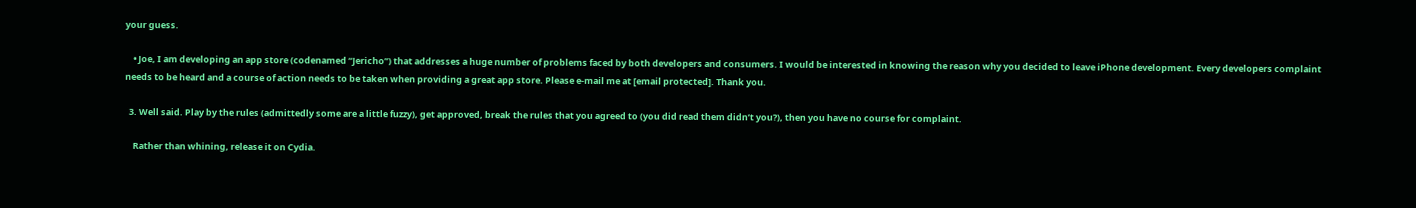your guess.

    • Joe, I am developing an app store (codenamed “Jericho”) that addresses a huge number of problems faced by both developers and consumers. I would be interested in knowing the reason why you decided to leave iPhone development. Every developers complaint needs to be heard and a course of action needs to be taken when providing a great app store. Please e-mail me at [email protected]. Thank you.

  3. Well said. Play by the rules (admittedly some are a little fuzzy), get approved, break the rules that you agreed to (you did read them didn’t you?), then you have no course for complaint.

    Rather than whining, release it on Cydia.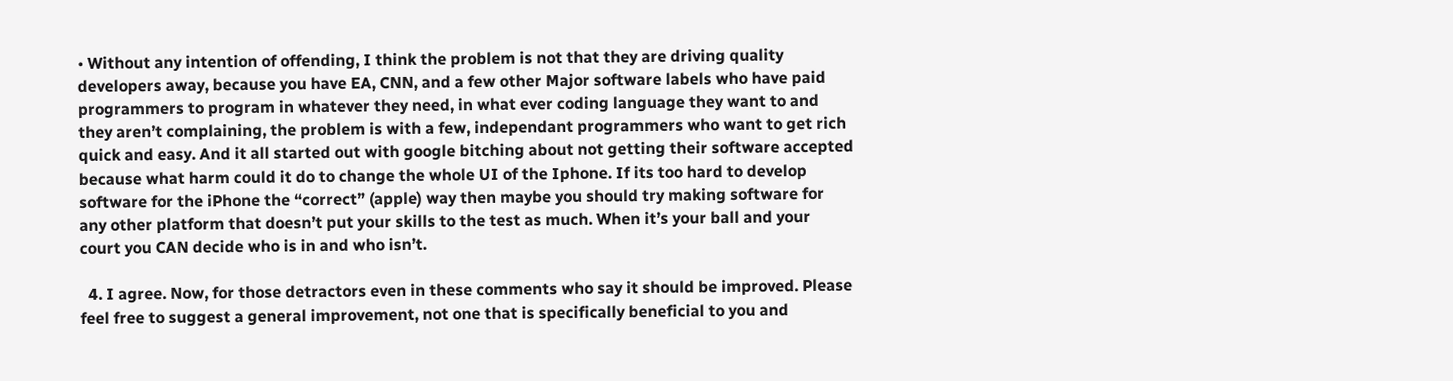• Without any intention of offending, I think the problem is not that they are driving quality developers away, because you have EA, CNN, and a few other Major software labels who have paid programmers to program in whatever they need, in what ever coding language they want to and they aren’t complaining, the problem is with a few, independant programmers who want to get rich quick and easy. And it all started out with google bitching about not getting their software accepted because what harm could it do to change the whole UI of the Iphone. If its too hard to develop software for the iPhone the “correct” (apple) way then maybe you should try making software for any other platform that doesn’t put your skills to the test as much. When it’s your ball and your court you CAN decide who is in and who isn’t.

  4. I agree. Now, for those detractors even in these comments who say it should be improved. Please feel free to suggest a general improvement, not one that is specifically beneficial to you and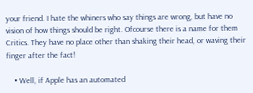your friend. I hate the whiners who say things are wrong, but have no vision of how things should be right. Ofcourse there is a name for them Critics. They have no place other than shaking their head, or waving their finger after the fact!

    • Well, if Apple has an automated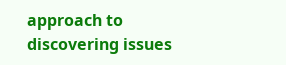approach to discovering issues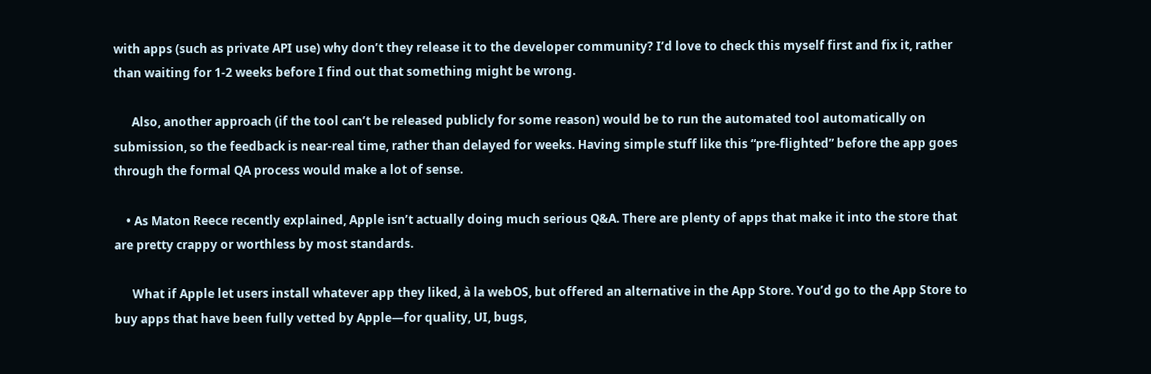with apps (such as private API use) why don’t they release it to the developer community? I’d love to check this myself first and fix it, rather than waiting for 1-2 weeks before I find out that something might be wrong.

      Also, another approach (if the tool can’t be released publicly for some reason) would be to run the automated tool automatically on submission, so the feedback is near-real time, rather than delayed for weeks. Having simple stuff like this “pre-flighted” before the app goes through the formal QA process would make a lot of sense.

    • As Maton Reece recently explained, Apple isn’t actually doing much serious Q&A. There are plenty of apps that make it into the store that are pretty crappy or worthless by most standards.

      What if Apple let users install whatever app they liked, à la webOS, but offered an alternative in the App Store. You’d go to the App Store to buy apps that have been fully vetted by Apple—for quality, UI, bugs,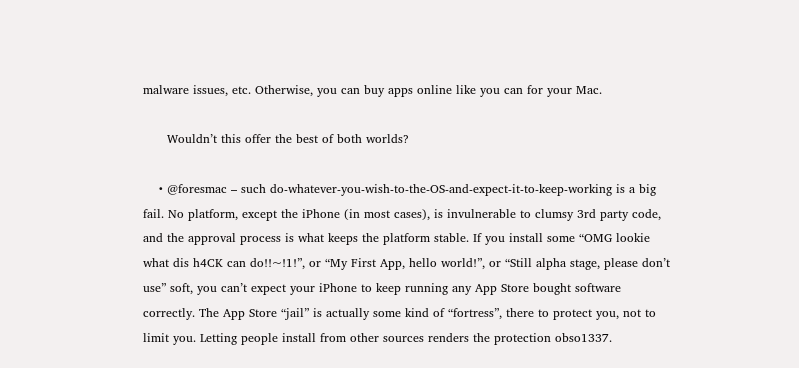malware issues, etc. Otherwise, you can buy apps online like you can for your Mac.

      Wouldn’t this offer the best of both worlds?

    • @foresmac – such do-whatever-you-wish-to-the-OS-and-expect-it-to-keep-working is a big fail. No platform, except the iPhone (in most cases), is invulnerable to clumsy 3rd party code, and the approval process is what keeps the platform stable. If you install some “OMG lookie what dis h4CK can do!!~!1!”, or “My First App, hello world!”, or “Still alpha stage, please don’t use” soft, you can’t expect your iPhone to keep running any App Store bought software correctly. The App Store “jail” is actually some kind of “fortress”, there to protect you, not to limit you. Letting people install from other sources renders the protection obso1337.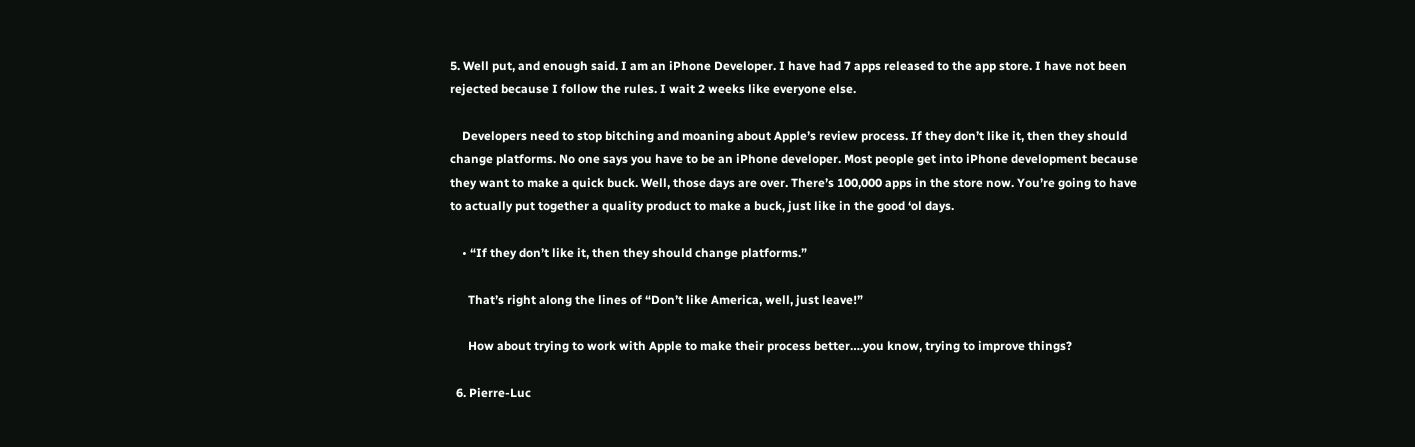5. Well put, and enough said. I am an iPhone Developer. I have had 7 apps released to the app store. I have not been rejected because I follow the rules. I wait 2 weeks like everyone else.

    Developers need to stop bitching and moaning about Apple’s review process. If they don’t like it, then they should change platforms. No one says you have to be an iPhone developer. Most people get into iPhone development because they want to make a quick buck. Well, those days are over. There’s 100,000 apps in the store now. You’re going to have to actually put together a quality product to make a buck, just like in the good ‘ol days.

    • “If they don’t like it, then they should change platforms.”

      That’s right along the lines of “Don’t like America, well, just leave!”

      How about trying to work with Apple to make their process better….you know, trying to improve things?

  6. Pierre-Luc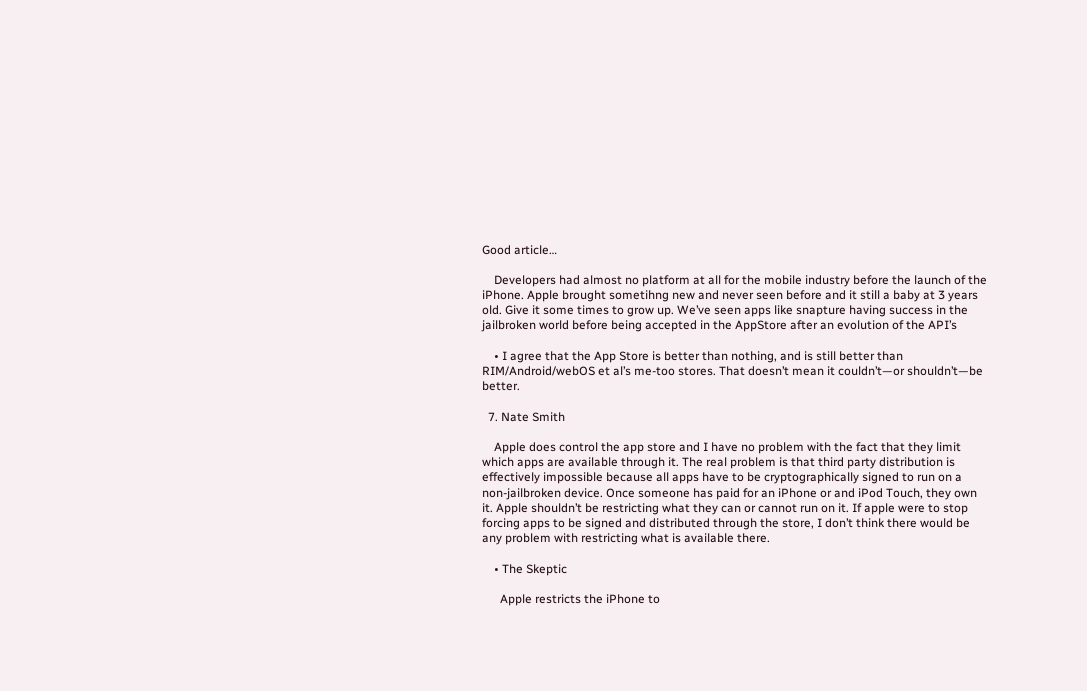Good article…

    Developers had almost no platform at all for the mobile industry before the launch of the iPhone. Apple brought sometihng new and never seen before and it still a baby at 3 years old. Give it some times to grow up. We’ve seen apps like snapture having success in the jailbroken world before being accepted in the AppStore after an evolution of the API’s

    • I agree that the App Store is better than nothing, and is still better than RIM/Android/webOS et al’s me-too stores. That doesn’t mean it couldn’t—or shouldn’t—be better.

  7. Nate Smith

    Apple does control the app store and I have no problem with the fact that they limit which apps are available through it. The real problem is that third party distribution is effectively impossible because all apps have to be cryptographically signed to run on a non-jailbroken device. Once someone has paid for an iPhone or and iPod Touch, they own it. Apple shouldn’t be restricting what they can or cannot run on it. If apple were to stop forcing apps to be signed and distributed through the store, I don’t think there would be any problem with restricting what is available there.

    • The Skeptic

      Apple restricts the iPhone to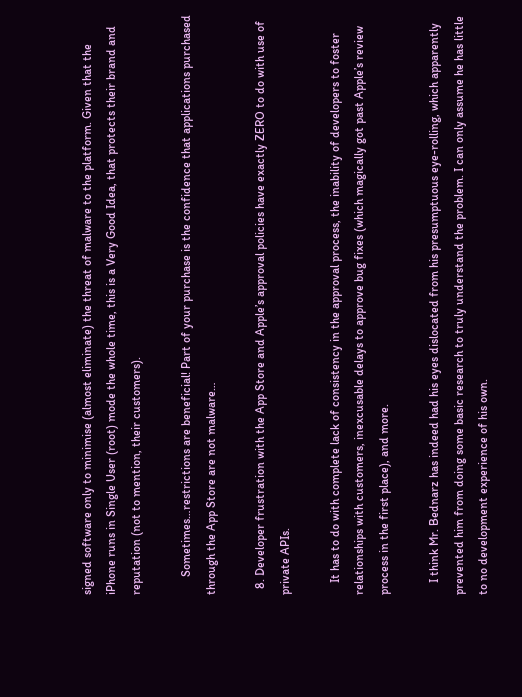signed software only to minimise (almost eliminate) the threat of malware to the platform. Given that the iPhone runs in Single User (root) mode the whole time, this is a Very Good Idea, that protects their brand and reputation (not to mention, their customers).

      Sometimes…restrictions are beneficial! Part of your purchase is the confidence that applications purchased through the App Store are not malware…

  8. Developer frustration with the App Store and Apple’s approval policies have exactly ZERO to do with use of private APIs.

    It has to do with complete lack of consistency in the approval process, the inability of developers to foster relationships with customers, inexcusable delays to approve bug fixes (which magically got past Apple’s review process in the first place), and more.

    I think Mr. Bednarz has indeed had his eyes dislocated from his presumptuous eye-rolling, which apparently prevented him from doing some basic research to truly understand the problem. I can only assume he has little to no development experience of his own.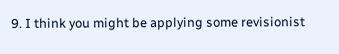9. I think you might be applying some revisionist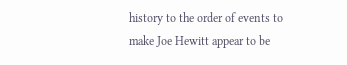history to the order of events to make Joe Hewitt appear to be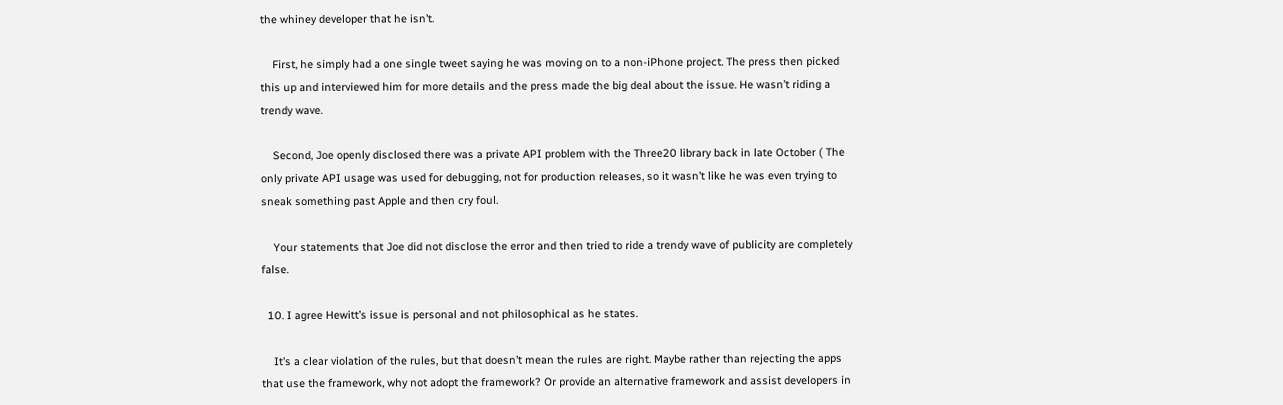the whiney developer that he isn’t.

    First, he simply had a one single tweet saying he was moving on to a non-iPhone project. The press then picked this up and interviewed him for more details and the press made the big deal about the issue. He wasn’t riding a trendy wave.

    Second, Joe openly disclosed there was a private API problem with the Three20 library back in late October ( The only private API usage was used for debugging, not for production releases, so it wasn’t like he was even trying to sneak something past Apple and then cry foul.

    Your statements that Joe did not disclose the error and then tried to ride a trendy wave of publicity are completely false.

  10. I agree Hewitt’s issue is personal and not philosophical as he states.

    It’s a clear violation of the rules, but that doesn’t mean the rules are right. Maybe rather than rejecting the apps that use the framework, why not adopt the framework? Or provide an alternative framework and assist developers in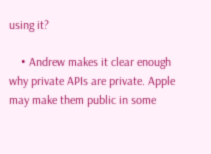using it?

    • Andrew makes it clear enough why private APIs are private. Apple may make them public in some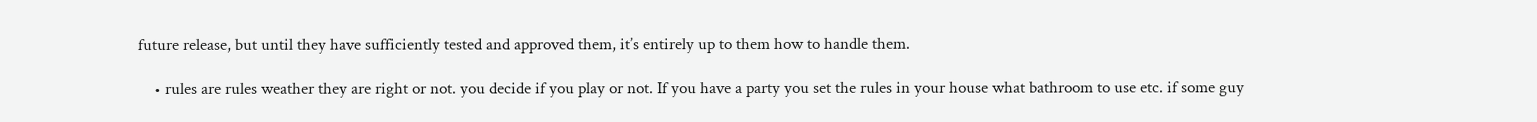future release, but until they have sufficiently tested and approved them, it’s entirely up to them how to handle them.

    • rules are rules weather they are right or not. you decide if you play or not. If you have a party you set the rules in your house what bathroom to use etc. if some guy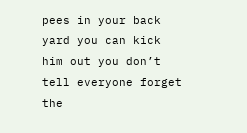pees in your back yard you can kick him out you don’t tell everyone forget the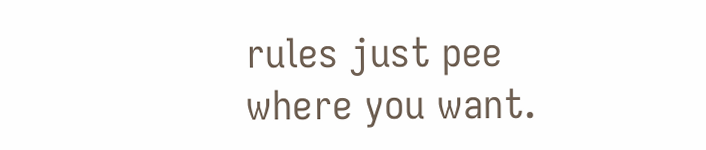rules just pee where you want.